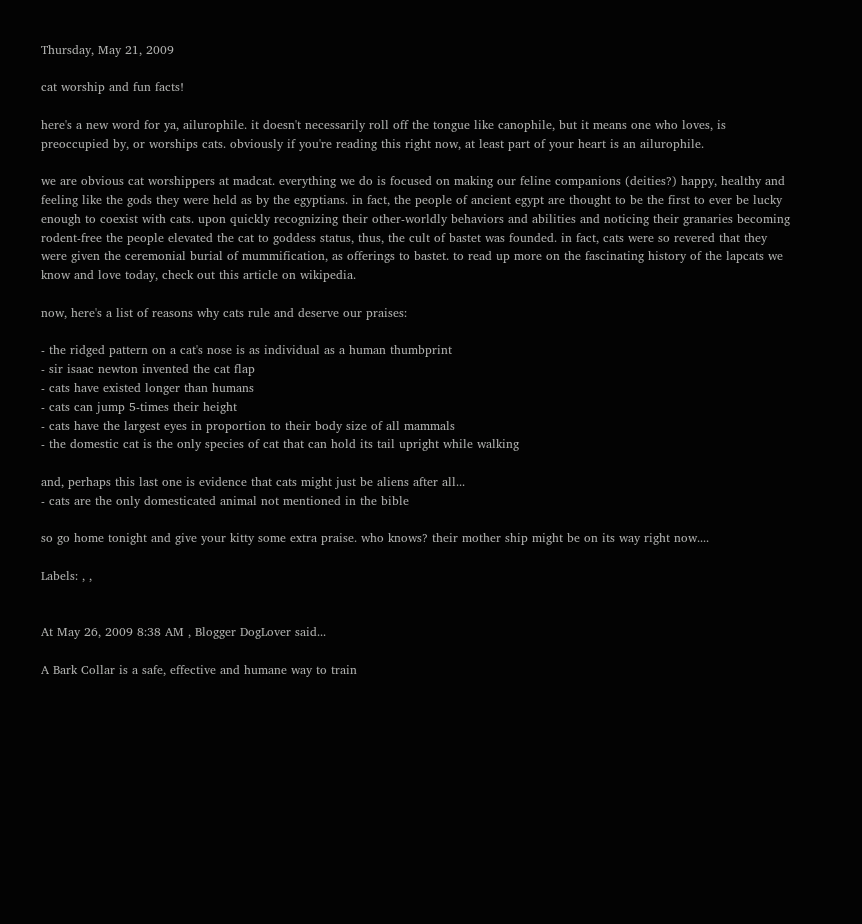Thursday, May 21, 2009

cat worship and fun facts!

here's a new word for ya, ailurophile. it doesn't necessarily roll off the tongue like canophile, but it means one who loves, is preoccupied by, or worships cats. obviously if you're reading this right now, at least part of your heart is an ailurophile.

we are obvious cat worshippers at madcat. everything we do is focused on making our feline companions (deities?) happy, healthy and feeling like the gods they were held as by the egyptians. in fact, the people of ancient egypt are thought to be the first to ever be lucky enough to coexist with cats. upon quickly recognizing their other-worldly behaviors and abilities and noticing their granaries becoming rodent-free the people elevated the cat to goddess status, thus, the cult of bastet was founded. in fact, cats were so revered that they were given the ceremonial burial of mummification, as offerings to bastet. to read up more on the fascinating history of the lapcats we know and love today, check out this article on wikipedia.

now, here's a list of reasons why cats rule and deserve our praises:

- the ridged pattern on a cat's nose is as individual as a human thumbprint
- sir isaac newton invented the cat flap
- cats have existed longer than humans
- cats can jump 5-times their height
- cats have the largest eyes in proportion to their body size of all mammals
- the domestic cat is the only species of cat that can hold its tail upright while walking

and, perhaps this last one is evidence that cats might just be aliens after all...
- cats are the only domesticated animal not mentioned in the bible

so go home tonight and give your kitty some extra praise. who knows? their mother ship might be on its way right now....

Labels: , ,


At May 26, 2009 8:38 AM , Blogger DogLover said...

A Bark Collar is a safe, effective and humane way to train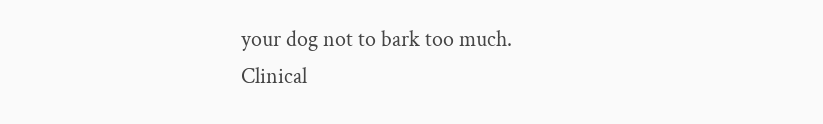your dog not to bark too much.
Clinical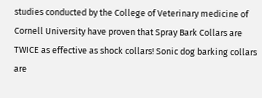studies conducted by the College of Veterinary medicine of Cornell University have proven that Spray Bark Collars are TWICE as effective as shock collars! Sonic dog barking collars are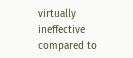virtually ineffective compared to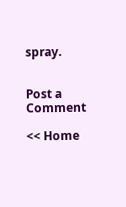spray.


Post a Comment

<< Home